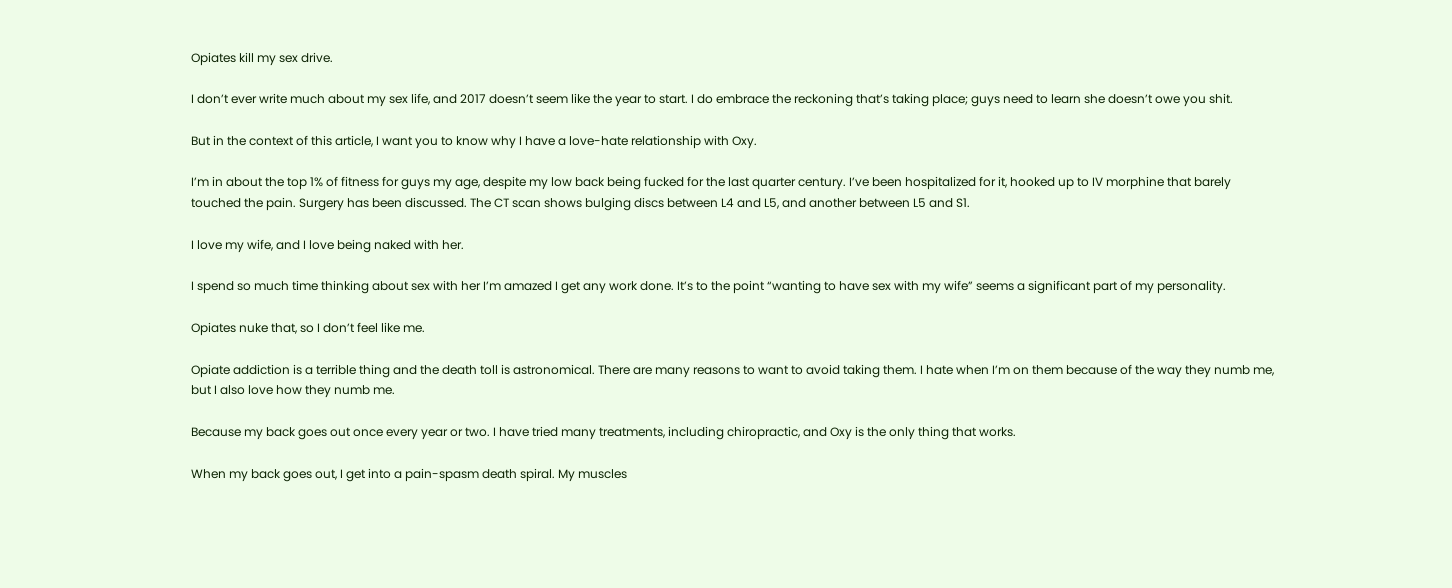Opiates kill my sex drive.

I don’t ever write much about my sex life, and 2017 doesn’t seem like the year to start. I do embrace the reckoning that’s taking place; guys need to learn she doesn’t owe you shit.

But in the context of this article, I want you to know why I have a love-hate relationship with Oxy.

I’m in about the top 1% of fitness for guys my age, despite my low back being fucked for the last quarter century. I’ve been hospitalized for it, hooked up to IV morphine that barely touched the pain. Surgery has been discussed. The CT scan shows bulging discs between L4 and L5, and another between L5 and S1.

I love my wife, and I love being naked with her.

I spend so much time thinking about sex with her I’m amazed I get any work done. It’s to the point “wanting to have sex with my wife” seems a significant part of my personality.

Opiates nuke that, so I don’t feel like me.

Opiate addiction is a terrible thing and the death toll is astronomical. There are many reasons to want to avoid taking them. I hate when I’m on them because of the way they numb me, but I also love how they numb me.

Because my back goes out once every year or two. I have tried many treatments, including chiropractic, and Oxy is the only thing that works.

When my back goes out, I get into a pain-spasm death spiral. My muscles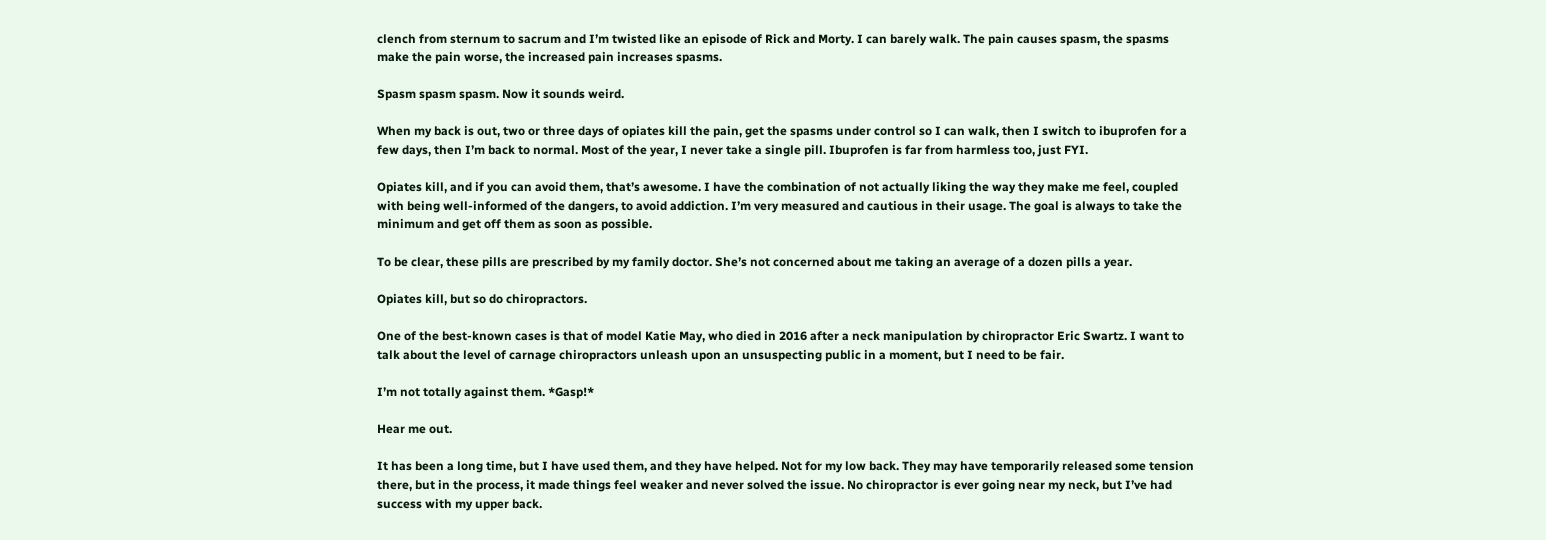clench from sternum to sacrum and I’m twisted like an episode of Rick and Morty. I can barely walk. The pain causes spasm, the spasms make the pain worse, the increased pain increases spasms.

Spasm spasm spasm. Now it sounds weird.

When my back is out, two or three days of opiates kill the pain, get the spasms under control so I can walk, then I switch to ibuprofen for a few days, then I’m back to normal. Most of the year, I never take a single pill. Ibuprofen is far from harmless too, just FYI.

Opiates kill, and if you can avoid them, that’s awesome. I have the combination of not actually liking the way they make me feel, coupled with being well-informed of the dangers, to avoid addiction. I’m very measured and cautious in their usage. The goal is always to take the minimum and get off them as soon as possible.

To be clear, these pills are prescribed by my family doctor. She’s not concerned about me taking an average of a dozen pills a year.

Opiates kill, but so do chiropractors.

One of the best-known cases is that of model Katie May, who died in 2016 after a neck manipulation by chiropractor Eric Swartz. I want to talk about the level of carnage chiropractors unleash upon an unsuspecting public in a moment, but I need to be fair.

I’m not totally against them. *Gasp!*

Hear me out.

It has been a long time, but I have used them, and they have helped. Not for my low back. They may have temporarily released some tension there, but in the process, it made things feel weaker and never solved the issue. No chiropractor is ever going near my neck, but I’ve had success with my upper back.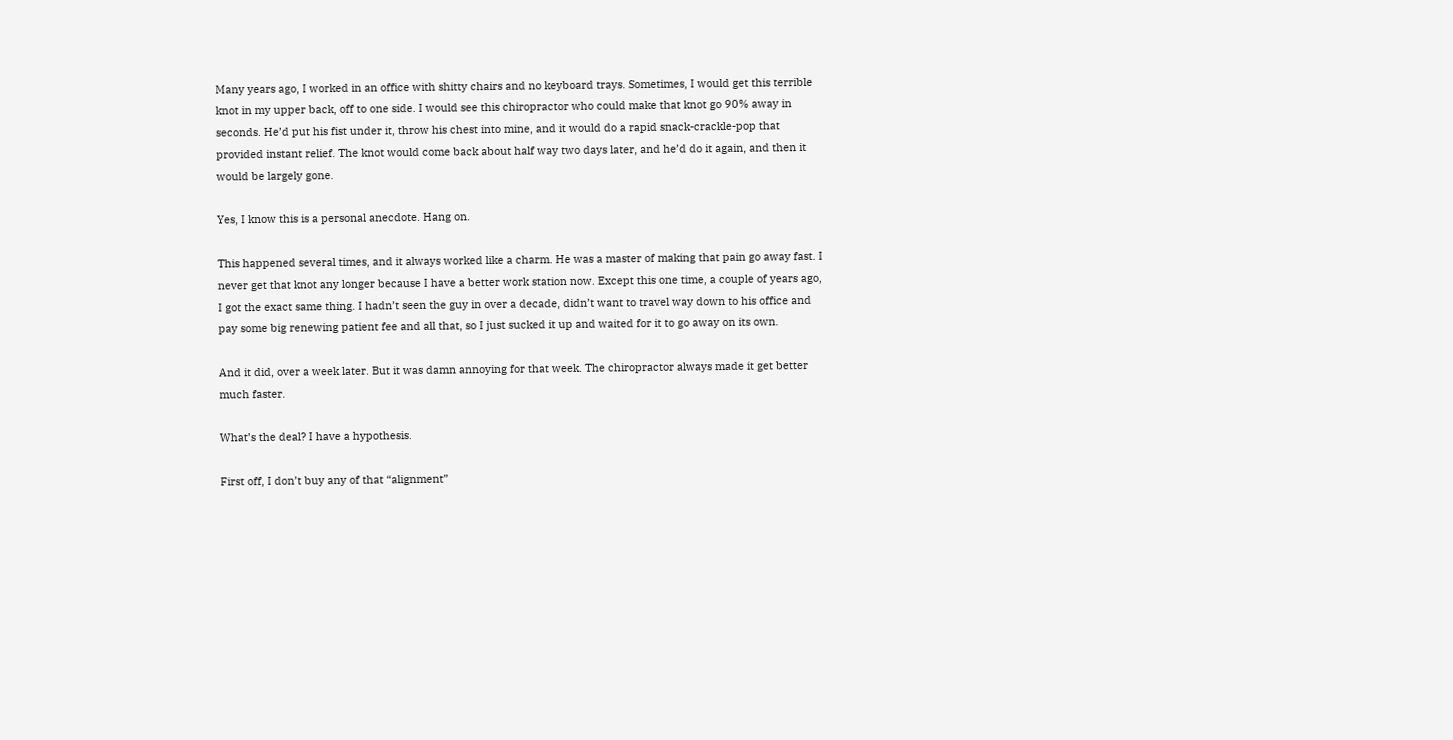Many years ago, I worked in an office with shitty chairs and no keyboard trays. Sometimes, I would get this terrible knot in my upper back, off to one side. I would see this chiropractor who could make that knot go 90% away in seconds. He’d put his fist under it, throw his chest into mine, and it would do a rapid snack-crackle-pop that provided instant relief. The knot would come back about half way two days later, and he’d do it again, and then it would be largely gone.

Yes, I know this is a personal anecdote. Hang on.

This happened several times, and it always worked like a charm. He was a master of making that pain go away fast. I never get that knot any longer because I have a better work station now. Except this one time, a couple of years ago, I got the exact same thing. I hadn’t seen the guy in over a decade, didn’t want to travel way down to his office and pay some big renewing patient fee and all that, so I just sucked it up and waited for it to go away on its own.

And it did, over a week later. But it was damn annoying for that week. The chiropractor always made it get better much faster.

What’s the deal? I have a hypothesis.

First off, I don’t buy any of that “alignment”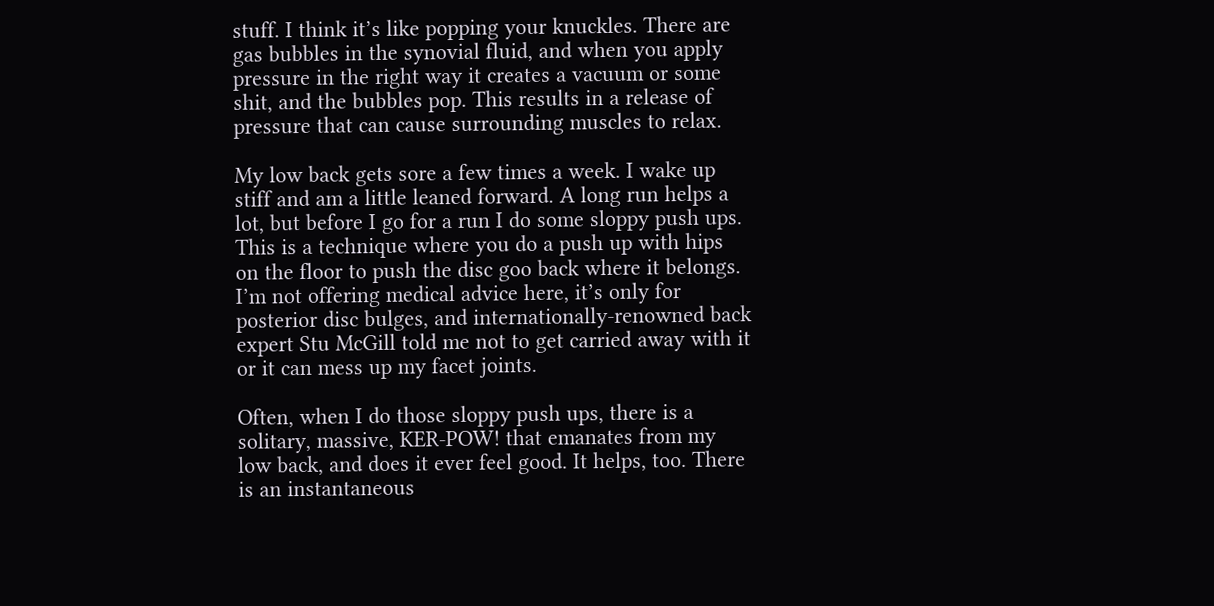stuff. I think it’s like popping your knuckles. There are gas bubbles in the synovial fluid, and when you apply pressure in the right way it creates a vacuum or some shit, and the bubbles pop. This results in a release of pressure that can cause surrounding muscles to relax.

My low back gets sore a few times a week. I wake up stiff and am a little leaned forward. A long run helps a lot, but before I go for a run I do some sloppy push ups. This is a technique where you do a push up with hips on the floor to push the disc goo back where it belongs. I’m not offering medical advice here, it’s only for posterior disc bulges, and internationally-renowned back expert Stu McGill told me not to get carried away with it or it can mess up my facet joints.

Often, when I do those sloppy push ups, there is a solitary, massive, KER-POW! that emanates from my low back, and does it ever feel good. It helps, too. There is an instantaneous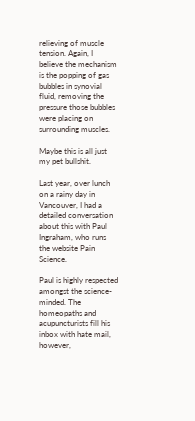relieving of muscle tension. Again, I believe the mechanism is the popping of gas bubbles in synovial fluid, removing the pressure those bubbles were placing on surrounding muscles.

Maybe this is all just my pet bullshit.

Last year, over lunch on a rainy day in Vancouver, I had a detailed conversation about this with Paul Ingraham, who runs the website Pain Science.

Paul is highly respected amongst the science-minded. The homeopaths and acupuncturists fill his inbox with hate mail, however,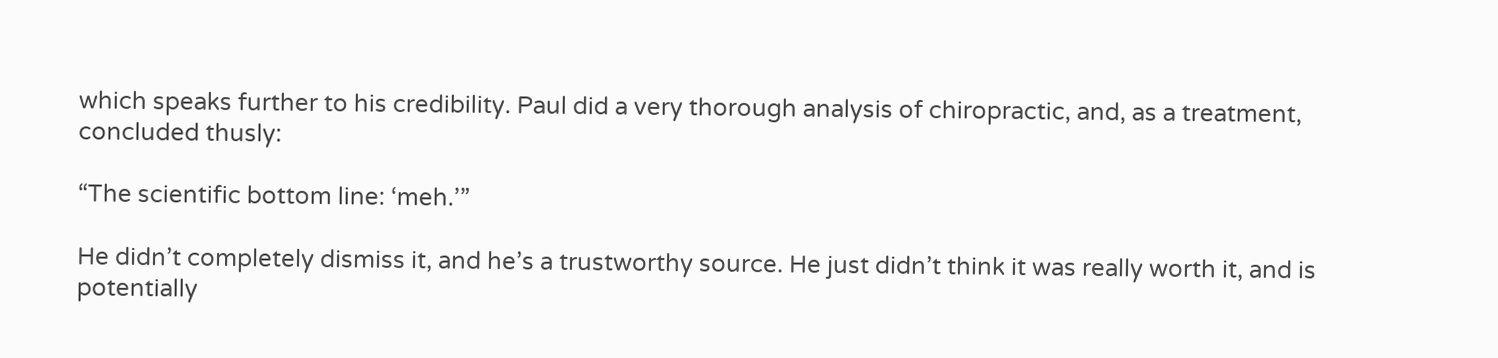which speaks further to his credibility. Paul did a very thorough analysis of chiropractic, and, as a treatment, concluded thusly:

“The scientific bottom line: ‘meh.’”

He didn’t completely dismiss it, and he’s a trustworthy source. He just didn’t think it was really worth it, and is potentially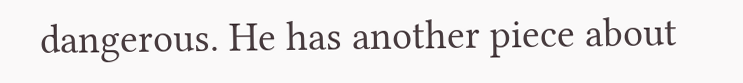dangerous. He has another piece about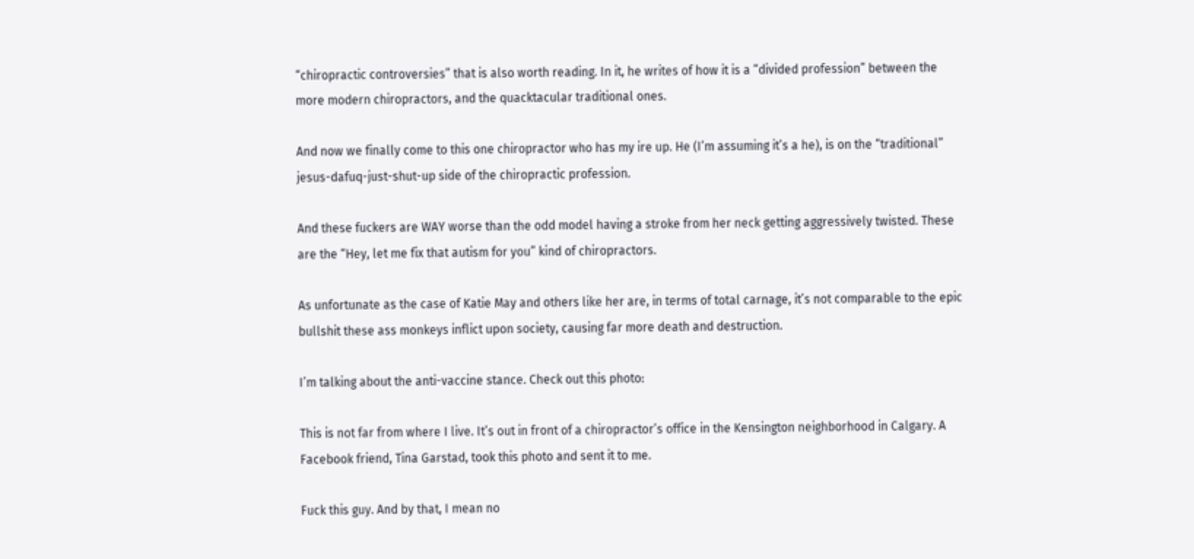“chiropractic controversies” that is also worth reading. In it, he writes of how it is a “divided profession” between the more modern chiropractors, and the quacktacular traditional ones.

And now we finally come to this one chiropractor who has my ire up. He (I’m assuming it’s a he), is on the “traditional” jesus-dafuq-just-shut-up side of the chiropractic profession.

And these fuckers are WAY worse than the odd model having a stroke from her neck getting aggressively twisted. These are the “Hey, let me fix that autism for you” kind of chiropractors.

As unfortunate as the case of Katie May and others like her are, in terms of total carnage, it’s not comparable to the epic bullshit these ass monkeys inflict upon society, causing far more death and destruction.

I’m talking about the anti-vaccine stance. Check out this photo:

This is not far from where I live. It’s out in front of a chiropractor’s office in the Kensington neighborhood in Calgary. A Facebook friend, Tina Garstad, took this photo and sent it to me.

Fuck this guy. And by that, I mean no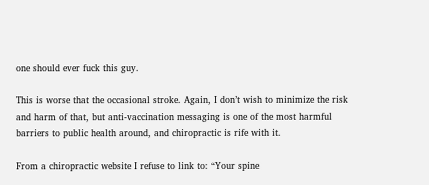one should ever fuck this guy.

This is worse that the occasional stroke. Again, I don’t wish to minimize the risk and harm of that, but anti-vaccination messaging is one of the most harmful barriers to public health around, and chiropractic is rife with it.

From a chiropractic website I refuse to link to: “Your spine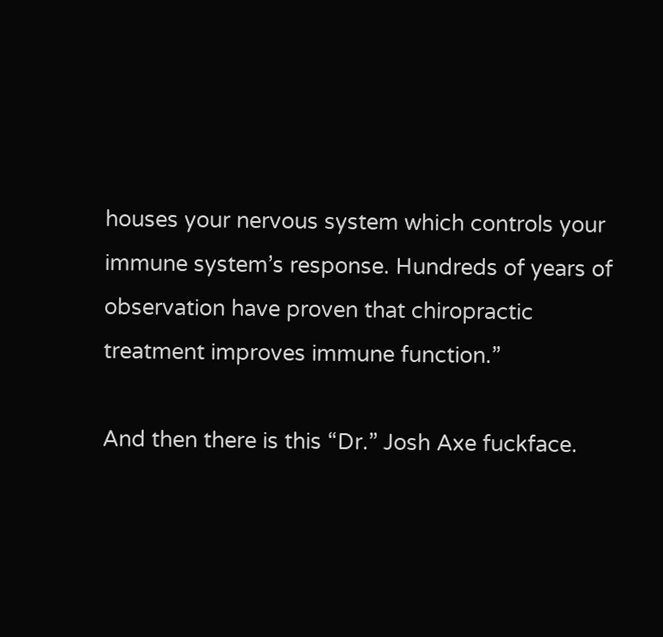houses your nervous system which controls your immune system’s response. Hundreds of years of observation have proven that chiropractic treatment improves immune function.”

And then there is this “Dr.” Josh Axe fuckface.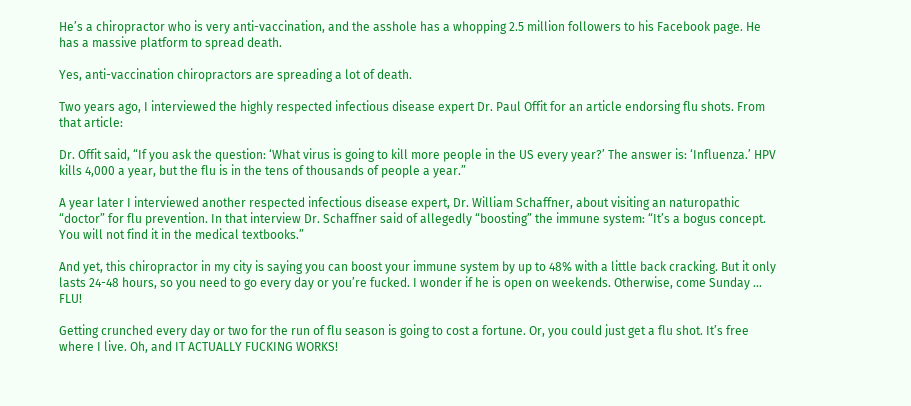He’s a chiropractor who is very anti-vaccination, and the asshole has a whopping 2.5 million followers to his Facebook page. He has a massive platform to spread death.

Yes, anti-vaccination chiropractors are spreading a lot of death.

Two years ago, I interviewed the highly respected infectious disease expert Dr. Paul Offit for an article endorsing flu shots. From that article:

Dr. Offit said, “If you ask the question: ‘What virus is going to kill more people in the US every year?’ The answer is: ‘Influenza.’ HPV kills 4,000 a year, but the flu is in the tens of thousands of people a year.”

A year later I interviewed another respected infectious disease expert, Dr. William Schaffner, about visiting an naturopathic “doctor” for flu prevention. In that interview Dr. Schaffner said of allegedly “boosting” the immune system: “It’s a bogus concept. You will not find it in the medical textbooks.”

And yet, this chiropractor in my city is saying you can boost your immune system by up to 48% with a little back cracking. But it only lasts 24-48 hours, so you need to go every day or you’re fucked. I wonder if he is open on weekends. Otherwise, come Sunday … FLU!

Getting crunched every day or two for the run of flu season is going to cost a fortune. Or, you could just get a flu shot. It’s free where I live. Oh, and IT ACTUALLY FUCKING WORKS!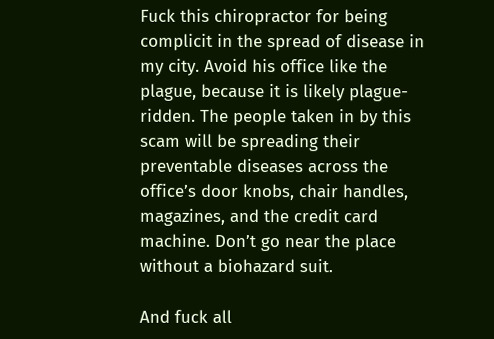Fuck this chiropractor for being complicit in the spread of disease in my city. Avoid his office like the plague, because it is likely plague-ridden. The people taken in by this scam will be spreading their preventable diseases across the office’s door knobs, chair handles, magazines, and the credit card machine. Don’t go near the place without a biohazard suit.

And fuck all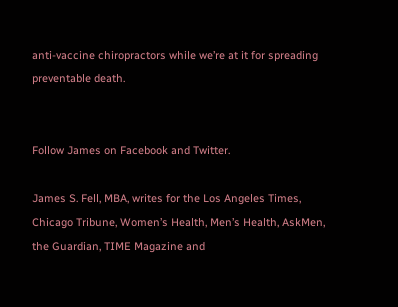anti-vaccine chiropractors while we’re at it for spreading preventable death.


Follow James on Facebook and Twitter.

James S. Fell, MBA, writes for the Los Angeles Times, Chicago Tribune, Women’s Health, Men’s Health, AskMen, the Guardian, TIME Magazine and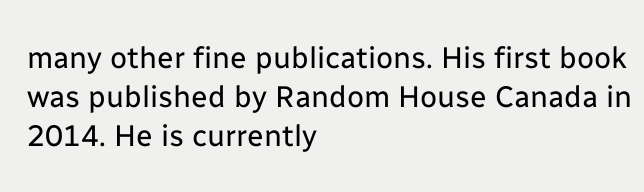many other fine publications. His first book was published by Random House Canada in 2014. He is currently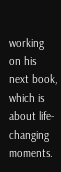working on his next book, which is about life-changing moments.